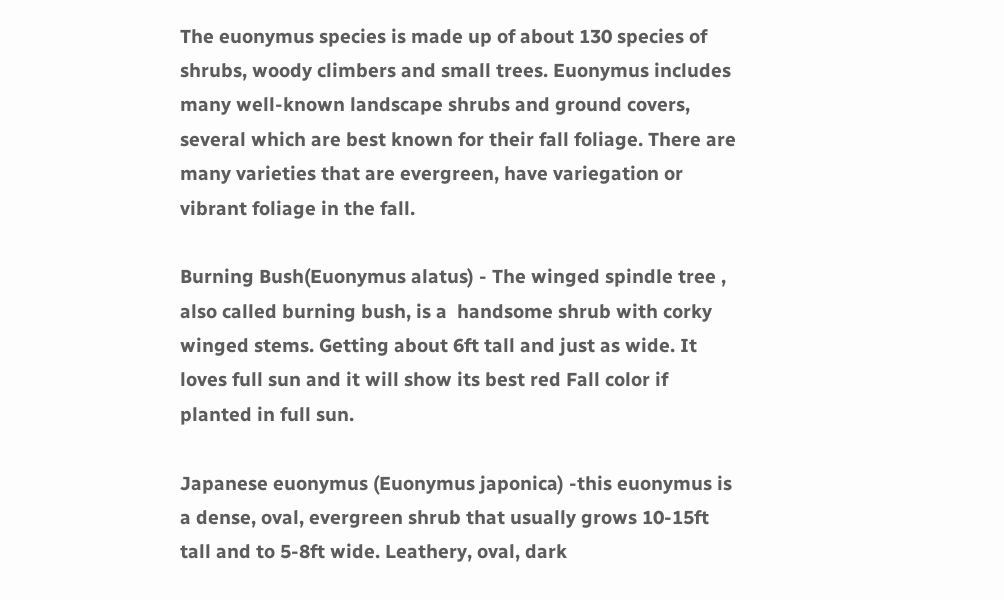The euonymus species is made up of about 130 species of shrubs, woody climbers and small trees. Euonymus includes many well-known landscape shrubs and ground covers, several which are best known for their fall foliage. There are many varieties that are evergreen, have variegation or vibrant foliage in the fall.

Burning Bush(Euonymus alatus) - The winged spindle tree , also called burning bush, is a  handsome shrub with corky winged stems. Getting about 6ft tall and just as wide. It loves full sun and it will show its best red Fall color if planted in full sun.

Japanese euonymus (Euonymus japonica) -this euonymus is a dense, oval, evergreen shrub that usually grows 10-15ft tall and to 5-8ft wide. Leathery, oval, dark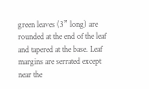green leaves (3” long) are rounded at the end of the leaf and tapered at the base. Leaf margins are serrated except near the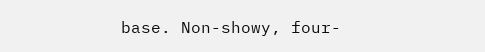base. Non-showy, four-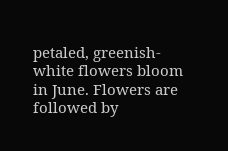petaled, greenish-white flowers bloom in June. Flowers are followed by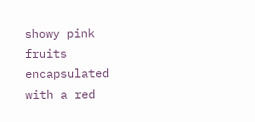showy pink fruits encapsulated with a red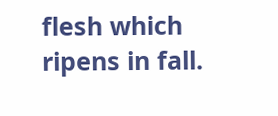flesh which ripens in fall.